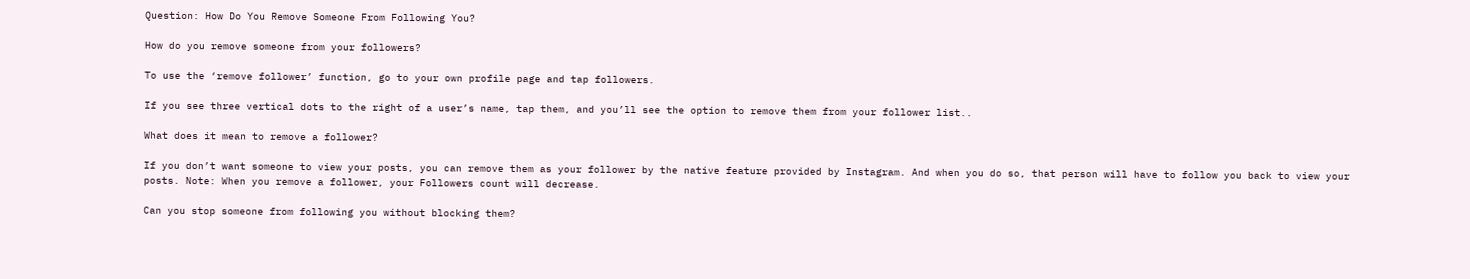Question: How Do You Remove Someone From Following You?

How do you remove someone from your followers?

To use the ‘remove follower’ function, go to your own profile page and tap followers.

If you see three vertical dots to the right of a user’s name, tap them, and you’ll see the option to remove them from your follower list..

What does it mean to remove a follower?

If you don’t want someone to view your posts, you can remove them as your follower by the native feature provided by Instagram. And when you do so, that person will have to follow you back to view your posts. Note: When you remove a follower, your Followers count will decrease.

Can you stop someone from following you without blocking them?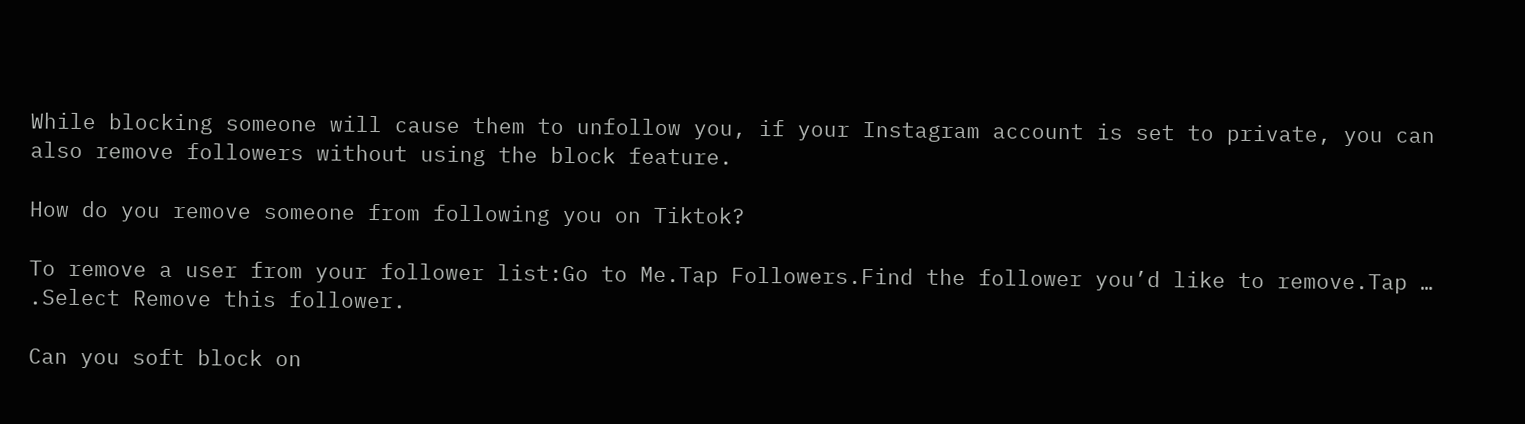While blocking someone will cause them to unfollow you, if your Instagram account is set to private, you can also remove followers without using the block feature.

How do you remove someone from following you on Tiktok?

To remove a user from your follower list:Go to Me.Tap Followers.Find the follower you’d like to remove.Tap … .Select Remove this follower.

Can you soft block on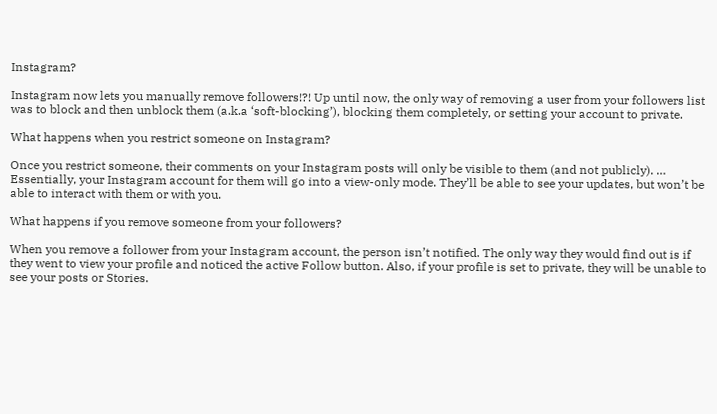Instagram?

Instagram now lets you manually remove followers!?! Up until now, the only way of removing a user from your followers list was to block and then unblock them (a.k.a ‘soft-blocking’), blocking them completely, or setting your account to private.

What happens when you restrict someone on Instagram?

Once you restrict someone, their comments on your Instagram posts will only be visible to them (and not publicly). … Essentially, your Instagram account for them will go into a view-only mode. They’ll be able to see your updates, but won’t be able to interact with them or with you.

What happens if you remove someone from your followers?

When you remove a follower from your Instagram account, the person isn’t notified. The only way they would find out is if they went to view your profile and noticed the active Follow button. Also, if your profile is set to private, they will be unable to see your posts or Stories.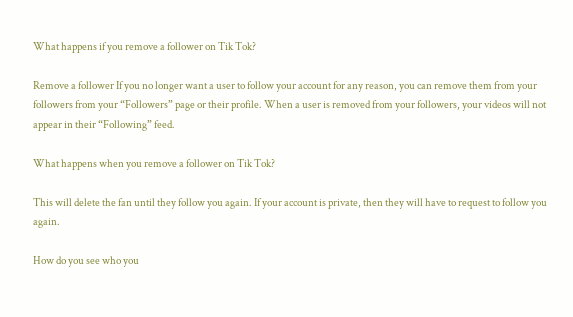What happens if you remove a follower on Tik Tok?

Remove a follower If you no longer want a user to follow your account for any reason, you can remove them from your followers from your “Followers” page or their profile. When a user is removed from your followers, your videos will not appear in their “Following” feed.

What happens when you remove a follower on Tik Tok?

This will delete the fan until they follow you again. If your account is private, then they will have to request to follow you again.

How do you see who you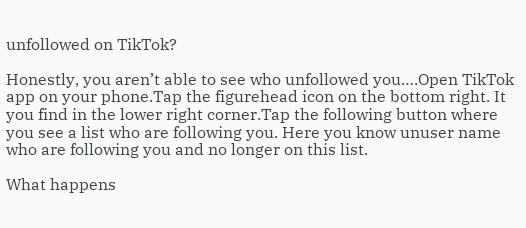unfollowed on TikTok?

Honestly, you aren’t able to see who unfollowed you….Open TikTok app on your phone.Tap the figurehead icon on the bottom right. It you find in the lower right corner.Tap the following button where you see a list who are following you. Here you know unuser name who are following you and no longer on this list.

What happens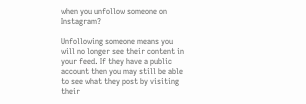when you unfollow someone on Instagram?

Unfollowing someone means you will no longer see their content in your feed. If they have a public account then you may still be able to see what they post by visiting their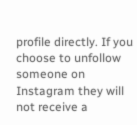profile directly. If you choose to unfollow someone on Instagram they will not receive a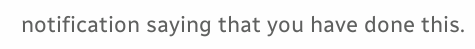notification saying that you have done this.